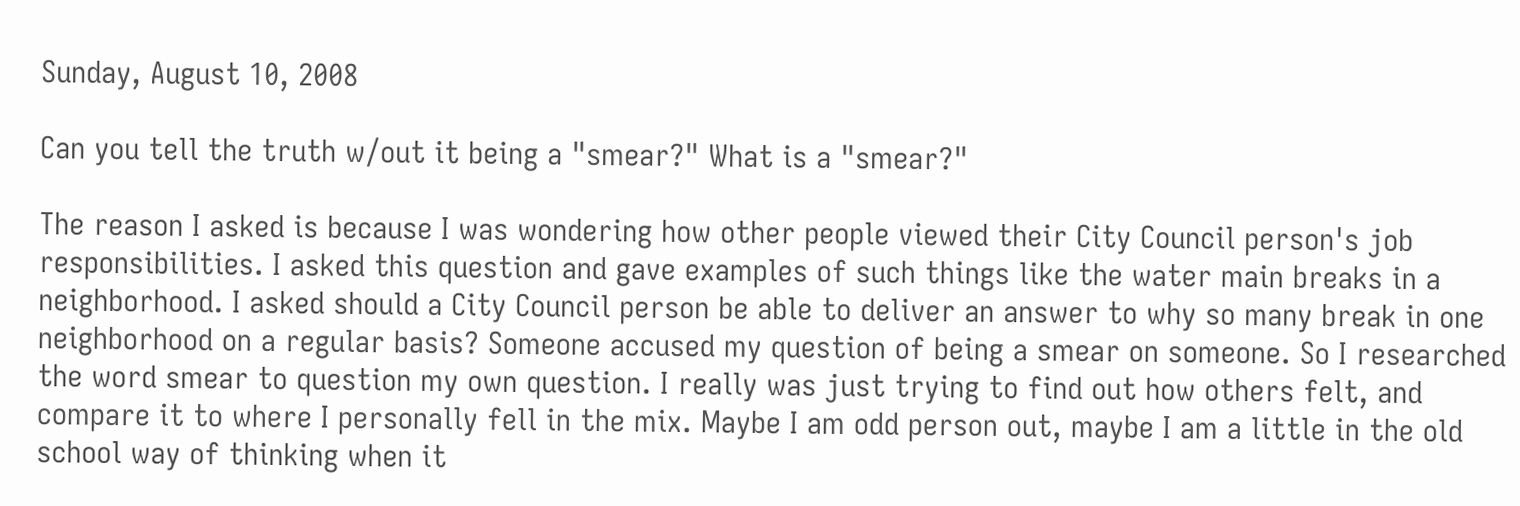Sunday, August 10, 2008

Can you tell the truth w/out it being a "smear?" What is a "smear?"

The reason I asked is because I was wondering how other people viewed their City Council person's job responsibilities. I asked this question and gave examples of such things like the water main breaks in a neighborhood. I asked should a City Council person be able to deliver an answer to why so many break in one neighborhood on a regular basis? Someone accused my question of being a smear on someone. So I researched the word smear to question my own question. I really was just trying to find out how others felt, and compare it to where I personally fell in the mix. Maybe I am odd person out, maybe I am a little in the old school way of thinking when it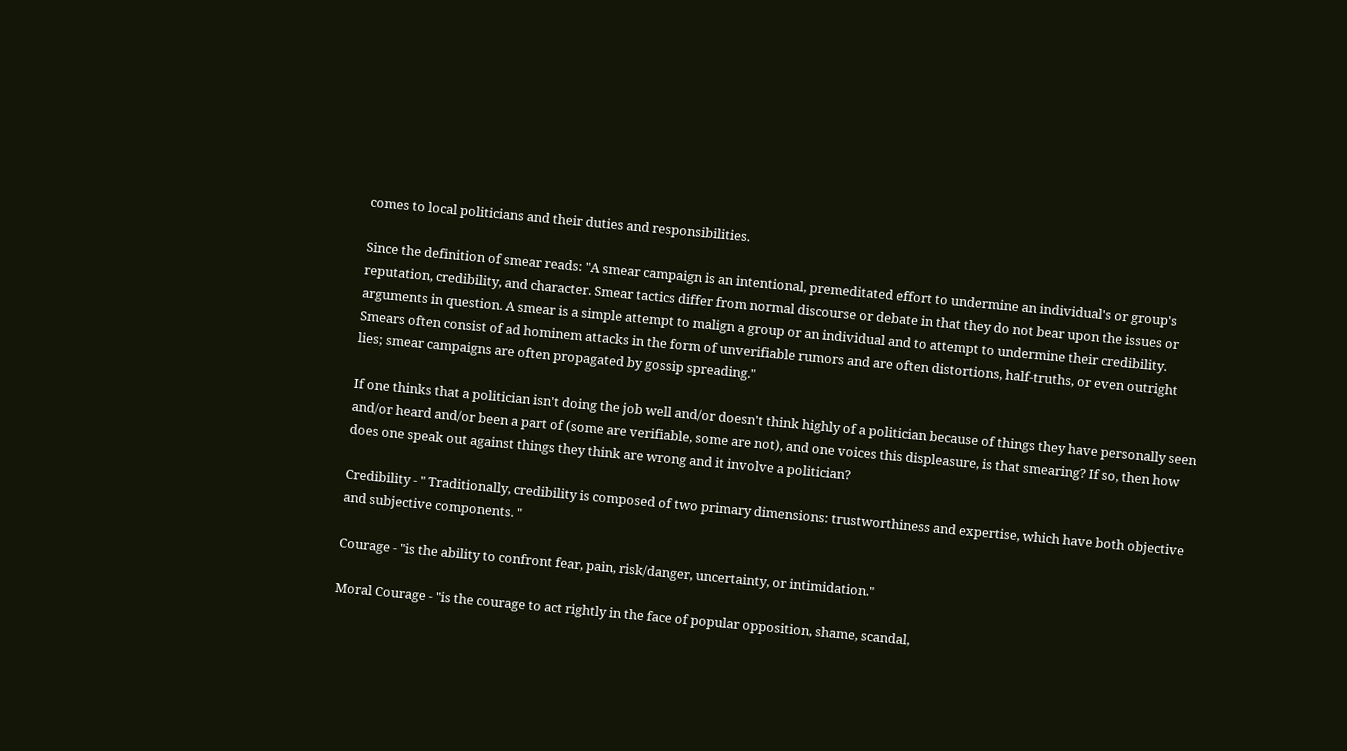comes to local politicians and their duties and responsibilities.

Since the definition of smear reads: "A smear campaign is an intentional, premeditated effort to undermine an individual's or group's reputation, credibility, and character. Smear tactics differ from normal discourse or debate in that they do not bear upon the issues or arguments in question. A smear is a simple attempt to malign a group or an individual and to attempt to undermine their credibility. Smears often consist of ad hominem attacks in the form of unverifiable rumors and are often distortions, half-truths, or even outright lies; smear campaigns are often propagated by gossip spreading."

If one thinks that a politician isn't doing the job well and/or doesn't think highly of a politician because of things they have personally seen and/or heard and/or been a part of (some are verifiable, some are not), and one voices this displeasure, is that smearing? If so, then how does one speak out against things they think are wrong and it involve a politician?

Credibility - " Traditionally, credibility is composed of two primary dimensions: trustworthiness and expertise, which have both objective and subjective components. "

Courage - "is the ability to confront fear, pain, risk/danger, uncertainty, or intimidation."

Moral Courage - "is the courage to act rightly in the face of popular opposition, shame, scandal,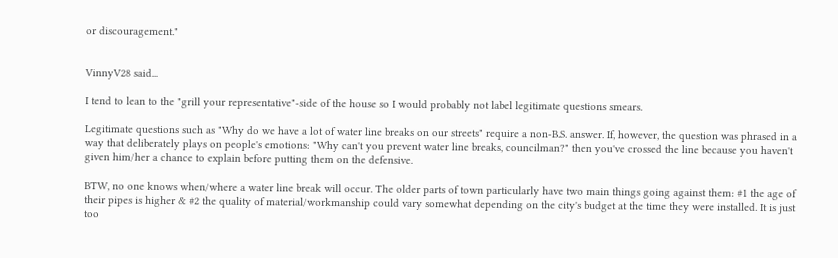or discouragement."


VinnyV28 said...

I tend to lean to the "grill your representative"-side of the house so I would probably not label legitimate questions smears.

Legitimate questions such as "Why do we have a lot of water line breaks on our streets" require a non-B.S. answer. If, however, the question was phrased in a way that deliberately plays on people's emotions: "Why can't you prevent water line breaks, councilman?" then you've crossed the line because you haven't given him/her a chance to explain before putting them on the defensive.

BTW, no one knows when/where a water line break will occur. The older parts of town particularly have two main things going against them: #1 the age of their pipes is higher & #2 the quality of material/workmanship could vary somewhat depending on the city's budget at the time they were installed. It is just too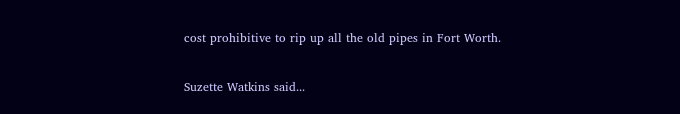cost prohibitive to rip up all the old pipes in Fort Worth.

Suzette Watkins said...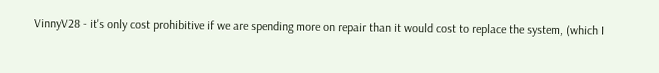VinnyV28 - it's only cost prohibitive if we are spending more on repair than it would cost to replace the system, (which I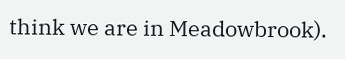think we are in Meadowbrook).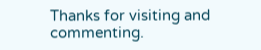Thanks for visiting and commenting.